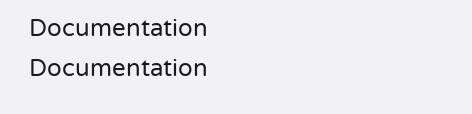Documentation Documentation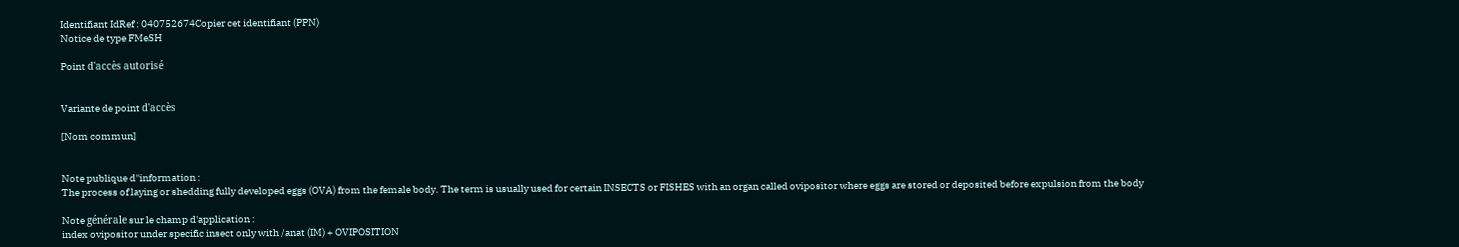Identifiant IdRef : 040752674Copier cet identifiant (PPN)
Notice de type FMeSH

Point d'accès autorisé


Variante de point d'accès

[Nom commun]


Note publique d''information :
The process of laying or shedding fully developed eggs (OVA) from the female body. The term is usually used for certain INSECTS or FISHES with an organ called ovipositor where eggs are stored or deposited before expulsion from the body

Note générale sur le champ d'application :
index ovipositor under specific insect only with /anat (IM) + OVIPOSITION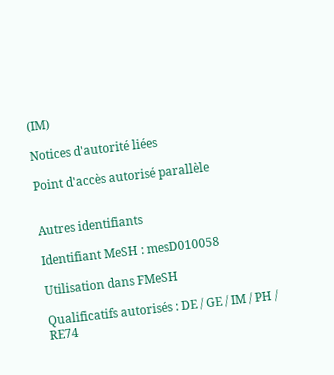(IM)

Notices d'autorité liées

Point d'accès autorisé parallèle


Autres identifiants

Identifiant MeSH : mesD010058

Utilisation dans FMeSH

Qualificatifs autorisés : DE / GE / IM / PH / RE74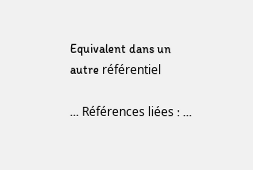Equivalent dans un autre référentiel

... Références liées : ...